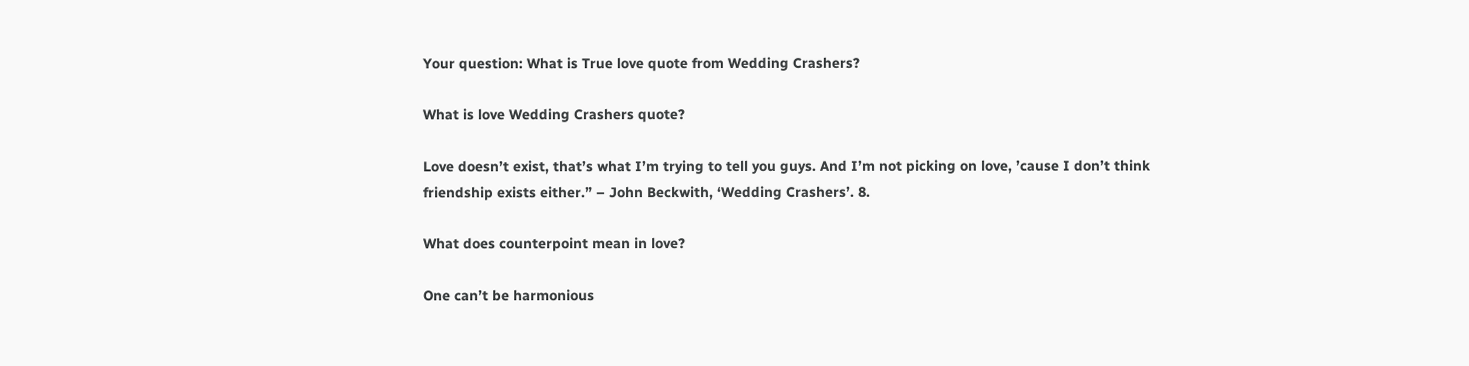Your question: What is True love quote from Wedding Crashers?

What is love Wedding Crashers quote?

Love doesn’t exist, that’s what I’m trying to tell you guys. And I’m not picking on love, ’cause I don’t think friendship exists either.” – John Beckwith, ‘Wedding Crashers’. 8.

What does counterpoint mean in love?

One can’t be harmonious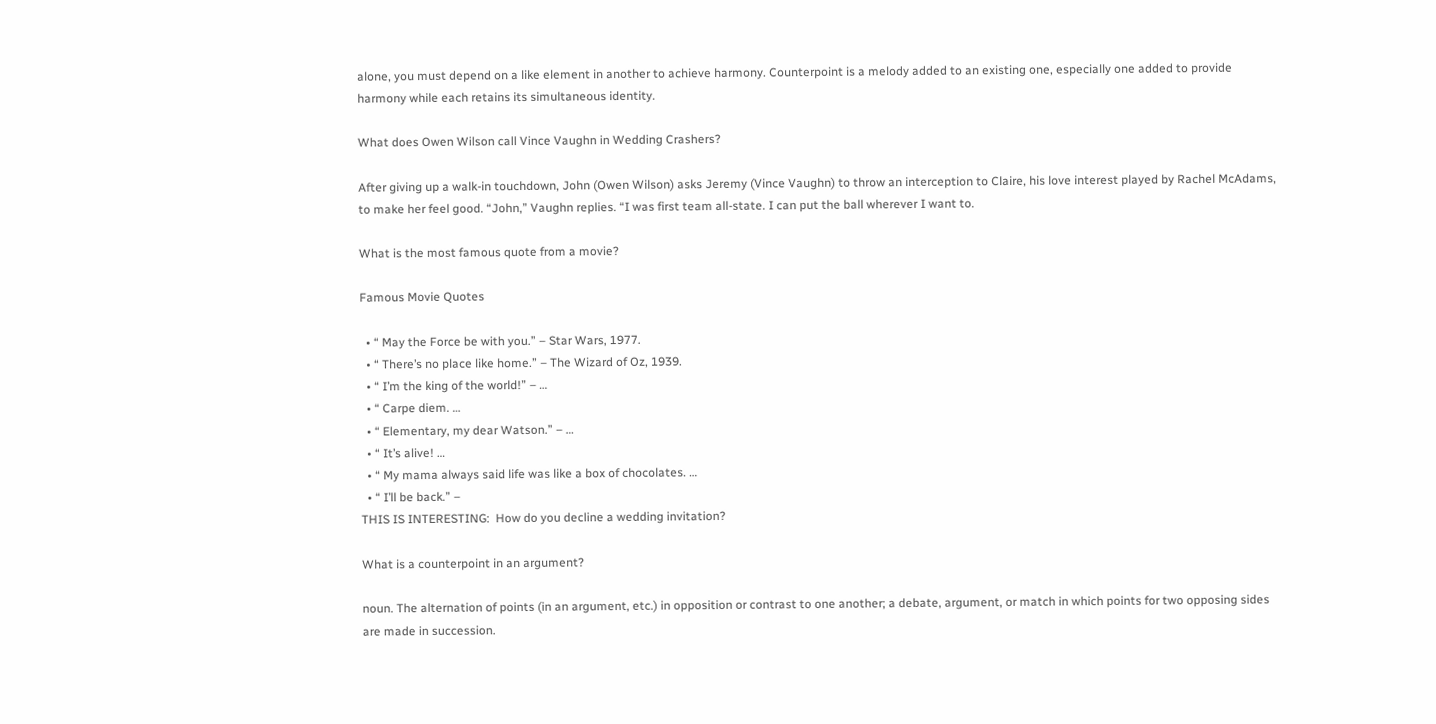alone, you must depend on a like element in another to achieve harmony. Counterpoint is a melody added to an existing one, especially one added to provide harmony while each retains its simultaneous identity.

What does Owen Wilson call Vince Vaughn in Wedding Crashers?

After giving up a walk-in touchdown, John (Owen Wilson) asks Jeremy (Vince Vaughn) to throw an interception to Claire, his love interest played by Rachel McAdams, to make her feel good. “John,” Vaughn replies. “I was first team all-state. I can put the ball wherever I want to.

What is the most famous quote from a movie?

Famous Movie Quotes

  • “ May the Force be with you.” – Star Wars, 1977.
  • “ There’s no place like home.” – The Wizard of Oz, 1939.
  • “ I’m the king of the world!” – …
  • “ Carpe diem. …
  • “ Elementary, my dear Watson.” – …
  • “ It’s alive! …
  • “ My mama always said life was like a box of chocolates. …
  • “ I’ll be back.” –
THIS IS INTERESTING:  How do you decline a wedding invitation?

What is a counterpoint in an argument?

noun. The alternation of points (in an argument, etc.) in opposition or contrast to one another; a debate, argument, or match in which points for two opposing sides are made in succession.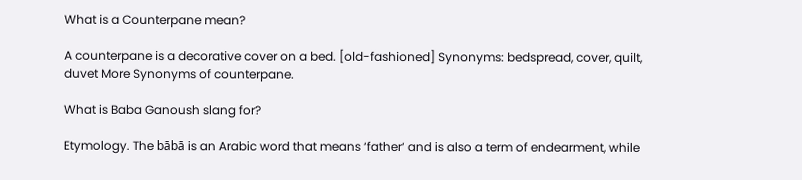What is a Counterpane mean?

A counterpane is a decorative cover on a bed. [old-fashioned] Synonyms: bedspread, cover, quilt, duvet More Synonyms of counterpane.

What is Baba Ganoush slang for?

Etymology. The bābā is an Arabic word that means ‘father‘ and is also a term of endearment, while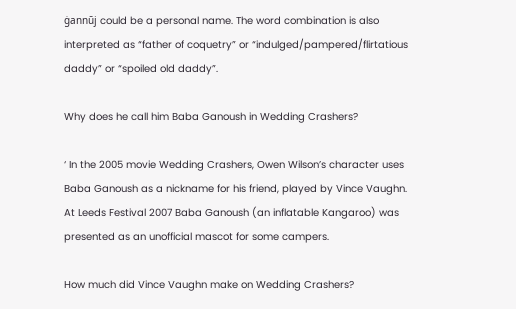ġannūj could be a personal name. The word combination is also interpreted as “father of coquetry” or “indulged/pampered/flirtatious daddy” or “spoiled old daddy”.

Why does he call him Baba Ganoush in Wedding Crashers?

‘ In the 2005 movie Wedding Crashers, Owen Wilson’s character uses Baba Ganoush as a nickname for his friend, played by Vince Vaughn. At Leeds Festival 2007 Baba Ganoush (an inflatable Kangaroo) was presented as an unofficial mascot for some campers.

How much did Vince Vaughn make on Wedding Crashers?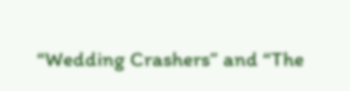“Wedding Crashers” and “The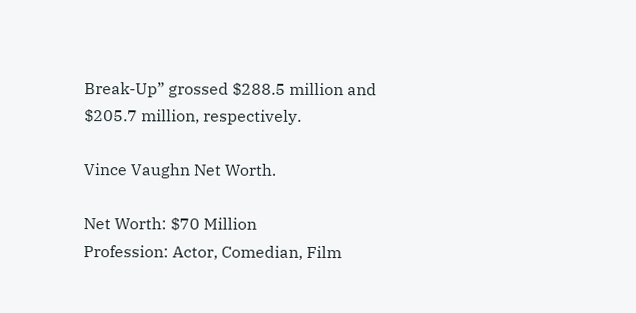Break-Up” grossed $288.5 million and $205.7 million, respectively.

Vince Vaughn Net Worth.

Net Worth: $70 Million
Profession: Actor, Comedian, Film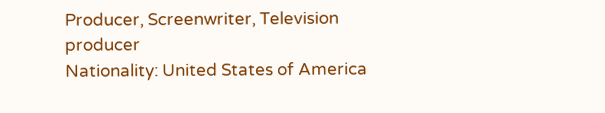Producer, Screenwriter, Television producer
Nationality: United States of America